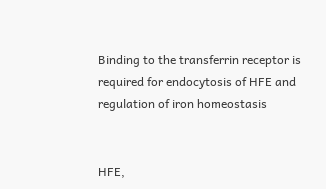Binding to the transferrin receptor is required for endocytosis of HFE and regulation of iron homeostasis


HFE,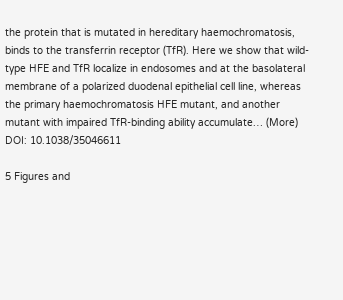the protein that is mutated in hereditary haemochromatosis, binds to the transferrin receptor (TfR). Here we show that wild-type HFE and TfR localize in endosomes and at the basolateral membrane of a polarized duodenal epithelial cell line, whereas the primary haemochromatosis HFE mutant, and another mutant with impaired TfR-binding ability accumulate… (More)
DOI: 10.1038/35046611

5 Figures and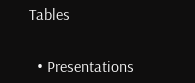Tables


  • Presentations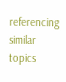referencing similar topics